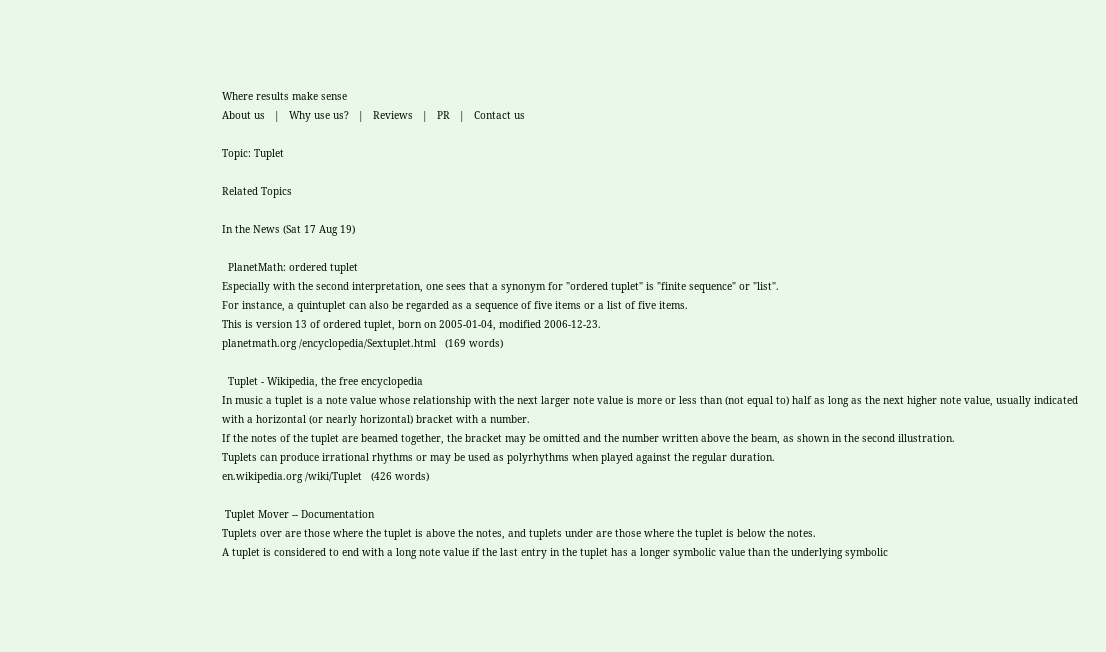Where results make sense
About us   |   Why use us?   |   Reviews   |   PR   |   Contact us

Topic: Tuplet

Related Topics

In the News (Sat 17 Aug 19)

  PlanetMath: ordered tuplet
Especially with the second interpretation, one sees that a synonym for "ordered tuplet" is "finite sequence" or "list".
For instance, a quintuplet can also be regarded as a sequence of five items or a list of five items.
This is version 13 of ordered tuplet, born on 2005-01-04, modified 2006-12-23.
planetmath.org /encyclopedia/Sextuplet.html   (169 words)

  Tuplet - Wikipedia, the free encyclopedia
In music a tuplet is a note value whose relationship with the next larger note value is more or less than (not equal to) half as long as the next higher note value, usually indicated with a horizontal (or nearly horizontal) bracket with a number.
If the notes of the tuplet are beamed together, the bracket may be omitted and the number written above the beam, as shown in the second illustration.
Tuplets can produce irrational rhythms or may be used as polyrhythms when played against the regular duration.
en.wikipedia.org /wiki/Tuplet   (426 words)

 Tuplet Mover -- Documentation
Tuplets over are those where the tuplet is above the notes, and tuplets under are those where the tuplet is below the notes.
A tuplet is considered to end with a long note value if the last entry in the tuplet has a longer symbolic value than the underlying symbolic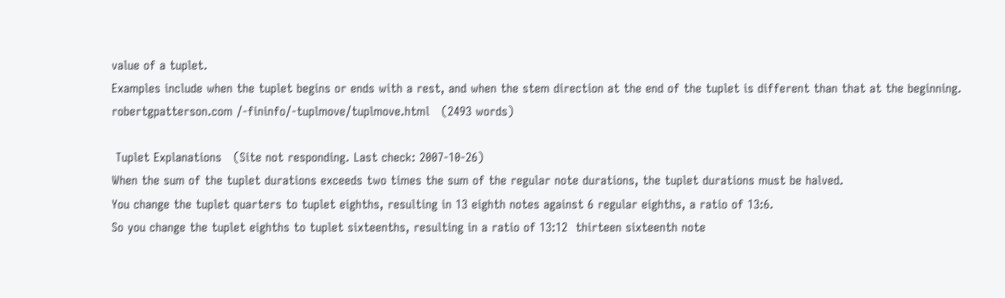value of a tuplet.
Examples include when the tuplet begins or ends with a rest, and when the stem direction at the end of the tuplet is different than that at the beginning.
robertgpatterson.com /-fininfo/-tuplmove/tuplmove.html   (2493 words)

 Tuplet Explanations   (Site not responding. Last check: 2007-10-26)
When the sum of the tuplet durations exceeds two times the sum of the regular note durations, the tuplet durations must be halved.
You change the tuplet quarters to tuplet eighths, resulting in 13 eighth notes against 6 regular eighths, a ratio of 13:6.
So you change the tuplet eighths to tuplet sixteenths, resulting in a ratio of 13:12  thirteen sixteenth note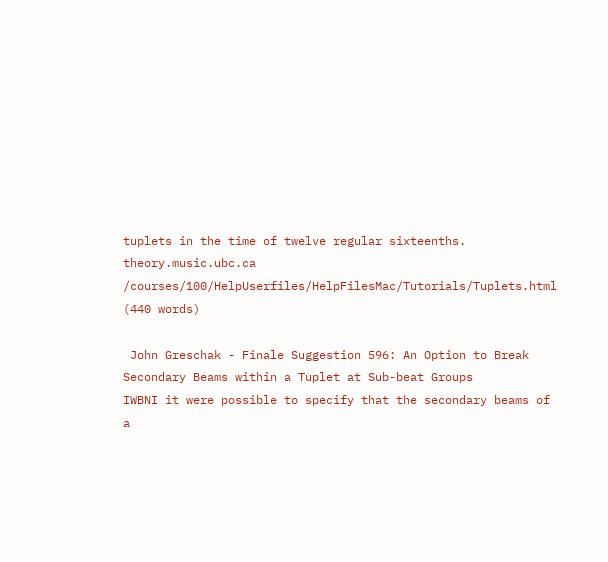tuplets in the time of twelve regular sixteenths.
theory.music.ubc.ca /courses/100/HelpUserfiles/HelpFilesMac/Tutorials/Tuplets.html   (440 words)

 John Greschak - Finale Suggestion 596: An Option to Break Secondary Beams within a Tuplet at Sub-beat Groups
IWBNI it were possible to specify that the secondary beams of a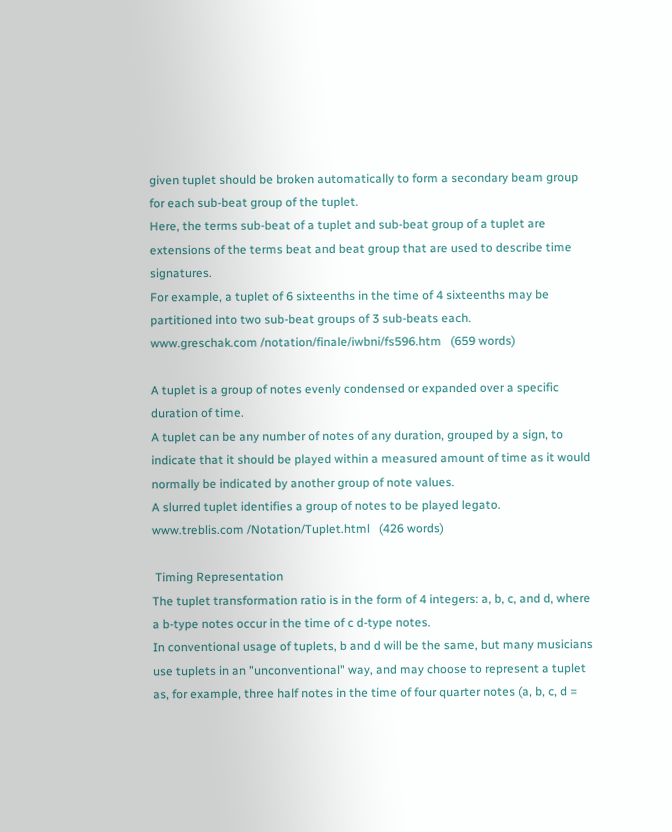given tuplet should be broken automatically to form a secondary beam group for each sub-beat group of the tuplet.
Here, the terms sub-beat of a tuplet and sub-beat group of a tuplet are extensions of the terms beat and beat group that are used to describe time signatures.
For example, a tuplet of 6 sixteenths in the time of 4 sixteenths may be partitioned into two sub-beat groups of 3 sub-beats each.
www.greschak.com /notation/finale/iwbni/fs596.htm   (659 words)

A tuplet is a group of notes evenly condensed or expanded over a specific duration of time.
A tuplet can be any number of notes of any duration, grouped by a sign, to indicate that it should be played within a measured amount of time as it would normally be indicated by another group of note values.
A slurred tuplet identifies a group of notes to be played legato.
www.treblis.com /Notation/Tuplet.html   (426 words)

 Timing Representation
The tuplet transformation ratio is in the form of 4 integers: a, b, c, and d, where a b-type notes occur in the time of c d-type notes.
In conventional usage of tuplets, b and d will be the same, but many musicians use tuplets in an "unconventional" way, and may choose to represent a tuplet as, for example, three half notes in the time of four quarter notes (a, b, c, d =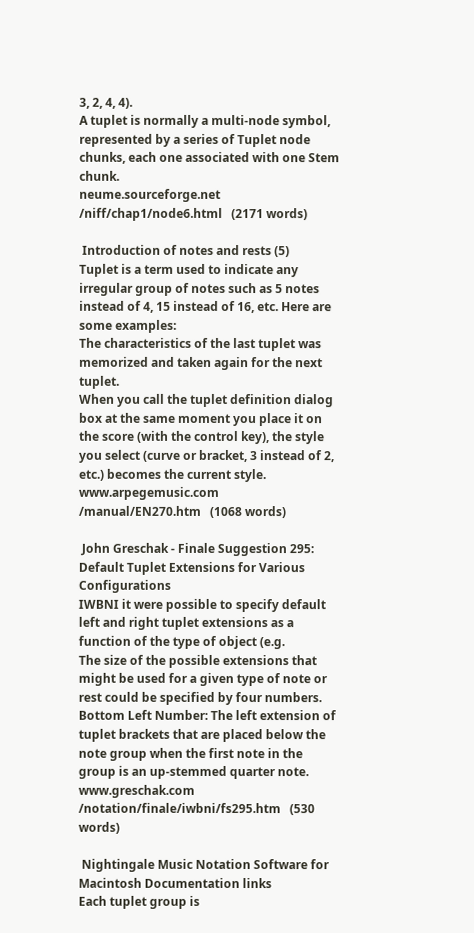3, 2, 4, 4).
A tuplet is normally a multi-node symbol, represented by a series of Tuplet node chunks, each one associated with one Stem chunk.
neume.sourceforge.net /niff/chap1/node6.html   (2171 words)

 Introduction of notes and rests (5)
Tuplet is a term used to indicate any irregular group of notes such as 5 notes instead of 4, 15 instead of 16, etc. Here are some examples:
The characteristics of the last tuplet was memorized and taken again for the next tuplet.
When you call the tuplet definition dialog box at the same moment you place it on the score (with the control key), the style you select (curve or bracket, 3 instead of 2, etc.) becomes the current style.
www.arpegemusic.com /manual/EN270.htm   (1068 words)

 John Greschak - Finale Suggestion 295: Default Tuplet Extensions for Various Configurations
IWBNI it were possible to specify default left and right tuplet extensions as a function of the type of object (e.g.
The size of the possible extensions that might be used for a given type of note or rest could be specified by four numbers.
Bottom Left Number: The left extension of tuplet brackets that are placed below the note group when the first note in the group is an up-stemmed quarter note.
www.greschak.com /notation/finale/iwbni/fs295.htm   (530 words)

 Nightingale Music Notation Software for Macintosh Documentation links
Each tuplet group is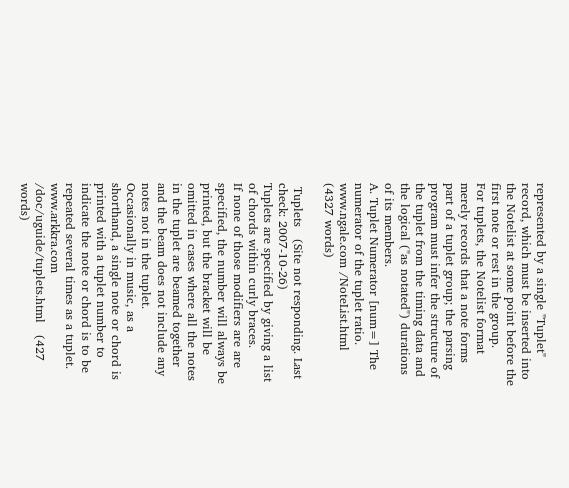represented by a single "Tuplet" record, which must be inserted into the Notelist at some point before the first note or rest in the group.
For tuplets, the Notelist format merely records that a note forms part of a tuplet group; the parsing program must infer the structure of the tuplet from the timing data and the logical ("as notated") durations of its members.
A. Tuplet Numerator [num=] The numerator of the tuplet ratio.
www.ngale.com /NoteList.html   (4327 words)

 Tuplets   (Site not responding. Last check: 2007-10-26)
Tuplets are specified by giving a list of chords within curly braces.
If none of those modifiers are are specified, the number will always be printed, but the bracket will be omitted in cases where all the notes in the tuplet are beamed together and the beam does not include any notes not in the tuplet.
Occasionally in music, as a shorthand, a single note or chord is printed with a tuplet number to indicate the note or chord is to be repeated several times as a tuplet.
www.arkkra.com /doc/uguide/tuplets.html   (427 words)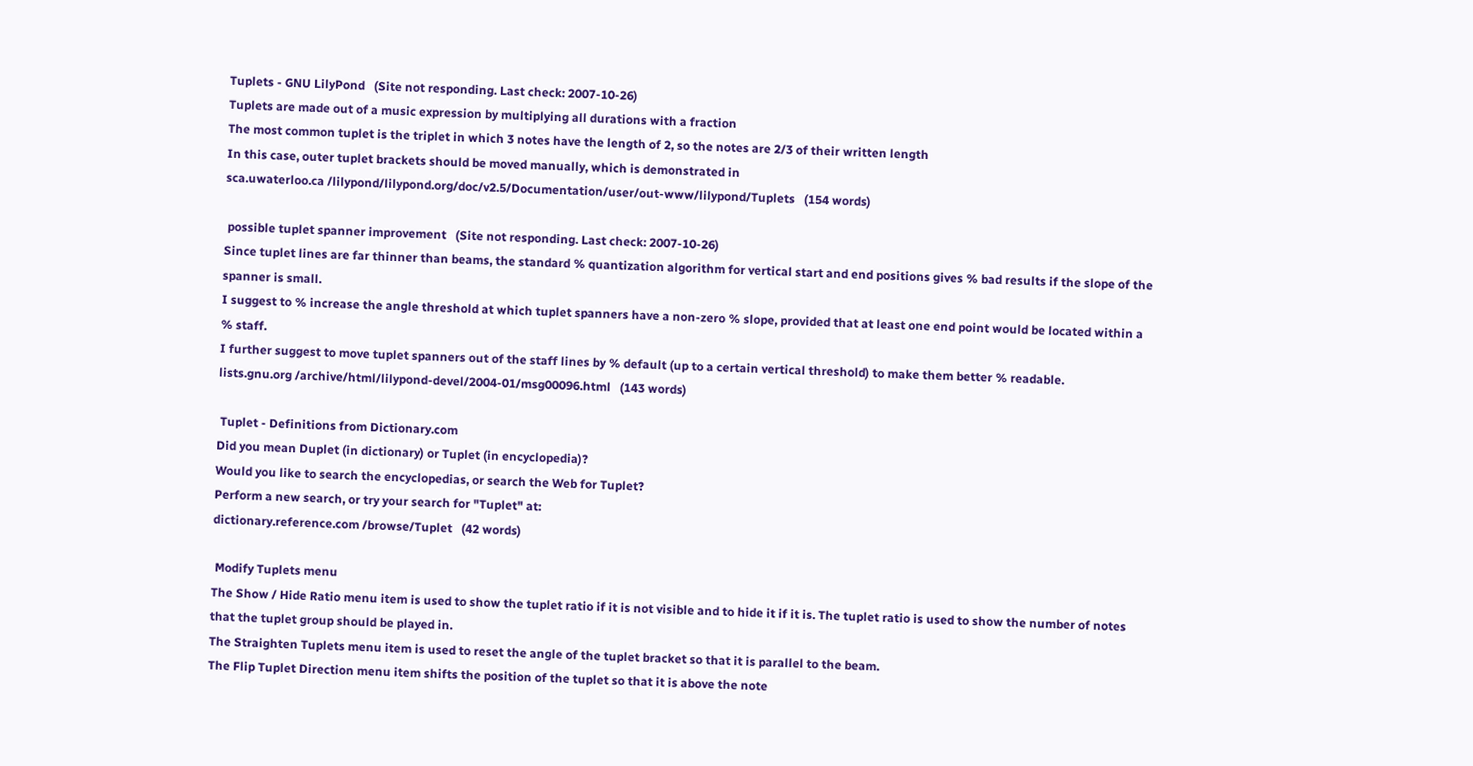Tuplets - GNU LilyPond   (Site not responding. Last check: 2007-10-26)
Tuplets are made out of a music expression by multiplying all durations with a fraction
The most common tuplet is the triplet in which 3 notes have the length of 2, so the notes are 2/3 of their written length
In this case, outer tuplet brackets should be moved manually, which is demonstrated in
sca.uwaterloo.ca /lilypond/lilypond.org/doc/v2.5/Documentation/user/out-www/lilypond/Tuplets   (154 words)

 possible tuplet spanner improvement   (Site not responding. Last check: 2007-10-26)
Since tuplet lines are far thinner than beams, the standard % quantization algorithm for vertical start and end positions gives % bad results if the slope of the spanner is small.
I suggest to % increase the angle threshold at which tuplet spanners have a non-zero % slope, provided that at least one end point would be located within a % staff.
I further suggest to move tuplet spanners out of the staff lines by % default (up to a certain vertical threshold) to make them better % readable.
lists.gnu.org /archive/html/lilypond-devel/2004-01/msg00096.html   (143 words)

 Tuplet - Definitions from Dictionary.com
Did you mean Duplet (in dictionary) or Tuplet (in encyclopedia)?
Would you like to search the encyclopedias, or search the Web for Tuplet?
Perform a new search, or try your search for "Tuplet" at:
dictionary.reference.com /browse/Tuplet   (42 words)

 Modify Tuplets menu
The Show / Hide Ratio menu item is used to show the tuplet ratio if it is not visible and to hide it if it is. The tuplet ratio is used to show the number of notes that the tuplet group should be played in.
The Straighten Tuplets menu item is used to reset the angle of the tuplet bracket so that it is parallel to the beam.
The Flip Tuplet Direction menu item shifts the position of the tuplet so that it is above the note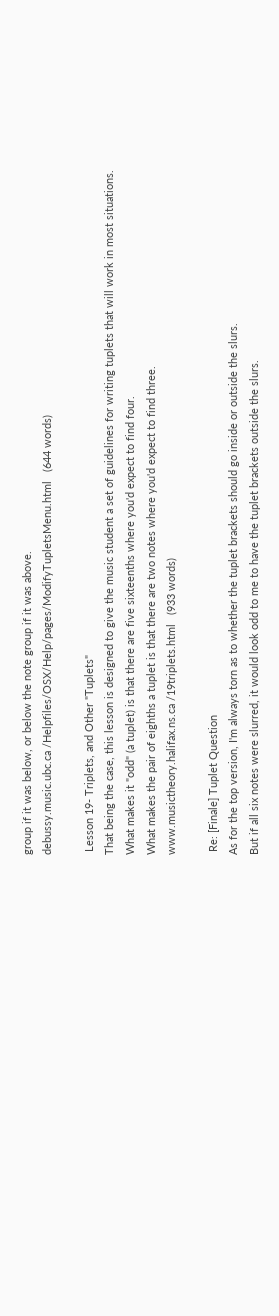group if it was below, or below the note group if it was above.
debussy.music.ubc.ca /Helpfiles/OSX/Help/pages/ModifyTupletsMenu.html   (644 words)

 Lesson 19- Triplets, and Other "Tuplets"
That being the case, this lesson is designed to give the music student a set of guidelines for writing tuplets that will work in most situations.
What makes it "odd" (a tuplet) is that there are five sixteenths where you'd expect to find four.
What makes the pair of eighths a tuplet is that there are two notes where you'd expect to find three.
www.musictheory.halifax.ns.ca /19triplets.html   (933 words)

 Re: [Finale] Tuplet Question
As for the top version, I'm always torn as to whether the tuplet brackets should go inside or outside the slurs.
But if all six notes were slurred, it would look odd to me to have the tuplet brackets outside the slurs.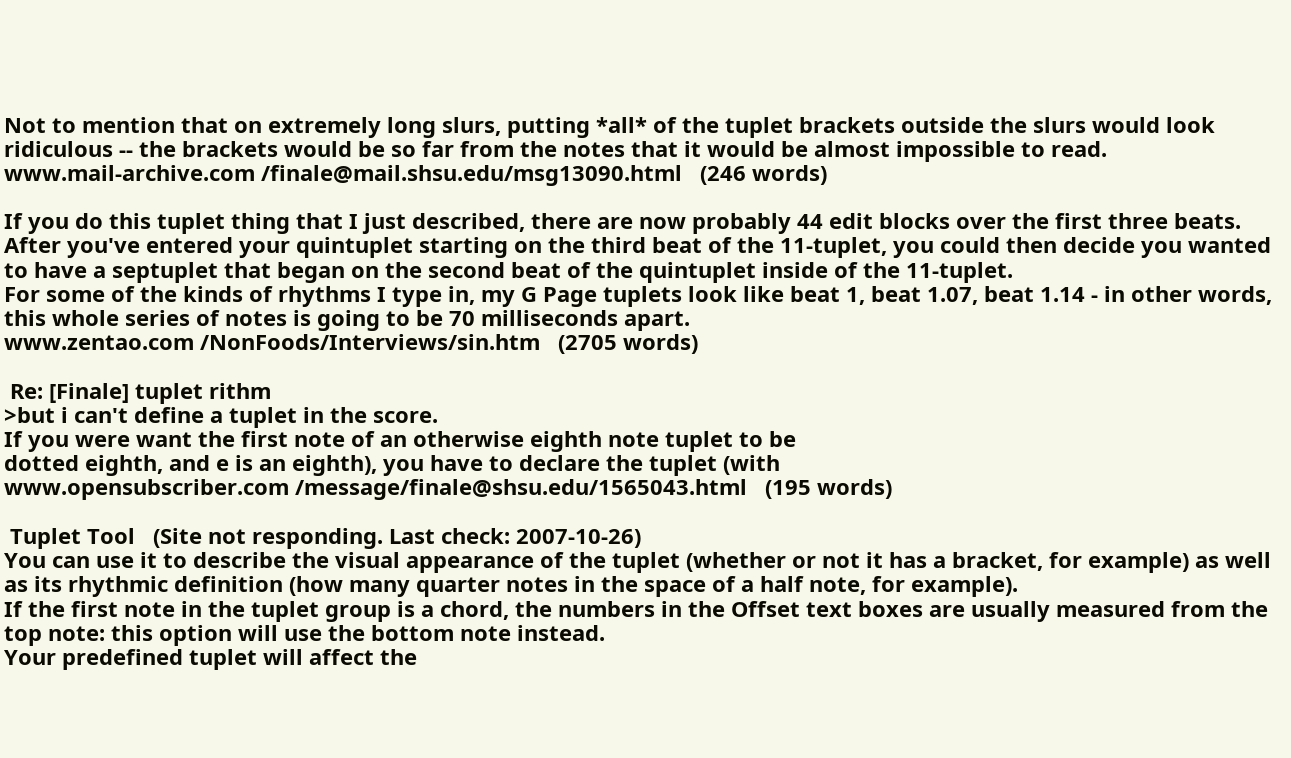Not to mention that on extremely long slurs, putting *all* of the tuplet brackets outside the slurs would look ridiculous -- the brackets would be so far from the notes that it would be almost impossible to read.
www.mail-archive.com /finale@mail.shsu.edu/msg13090.html   (246 words)

If you do this tuplet thing that I just described, there are now probably 44 edit blocks over the first three beats.
After you've entered your quintuplet starting on the third beat of the 11-tuplet, you could then decide you wanted to have a septuplet that began on the second beat of the quintuplet inside of the 11-tuplet.
For some of the kinds of rhythms I type in, my G Page tuplets look like beat 1, beat 1.07, beat 1.14 - in other words, this whole series of notes is going to be 70 milliseconds apart.
www.zentao.com /NonFoods/Interviews/sin.htm   (2705 words)

 Re: [Finale] tuplet rithm
>but i can't define a tuplet in the score.
If you were want the first note of an otherwise eighth note tuplet to be
dotted eighth, and e is an eighth), you have to declare the tuplet (with
www.opensubscriber.com /message/finale@shsu.edu/1565043.html   (195 words)

 Tuplet Tool   (Site not responding. Last check: 2007-10-26)
You can use it to describe the visual appearance of the tuplet (whether or not it has a bracket, for example) as well as its rhythmic definition (how many quarter notes in the space of a half note, for example).
If the first note in the tuplet group is a chord, the numbers in the Offset text boxes are usually measured from the top note: this option will use the bottom note instead.
Your predefined tuplet will affect the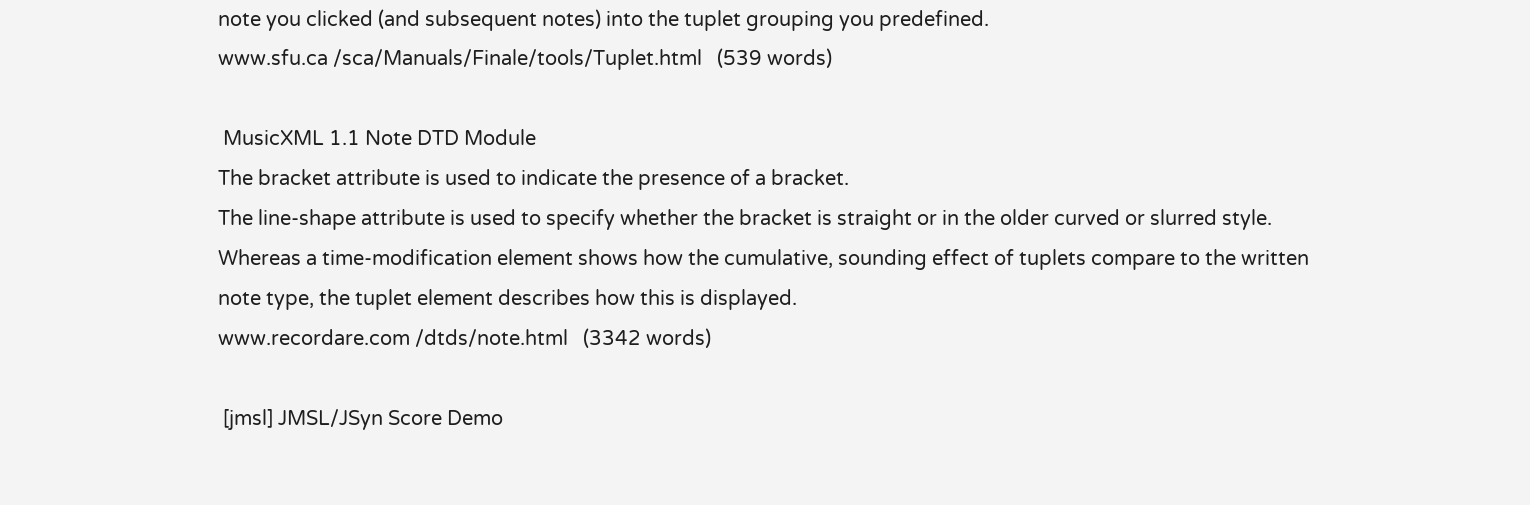note you clicked (and subsequent notes) into the tuplet grouping you predefined.
www.sfu.ca /sca/Manuals/Finale/tools/Tuplet.html   (539 words)

 MusicXML 1.1 Note DTD Module
The bracket attribute is used to indicate the presence of a bracket.
The line-shape attribute is used to specify whether the bracket is straight or in the older curved or slurred style.
Whereas a time-modification element shows how the cumulative, sounding effect of tuplets compare to the written note type, the tuplet element describes how this is displayed.
www.recordare.com /dtds/note.html   (3342 words)

 [jmsl] JMSL/JSyn Score Demo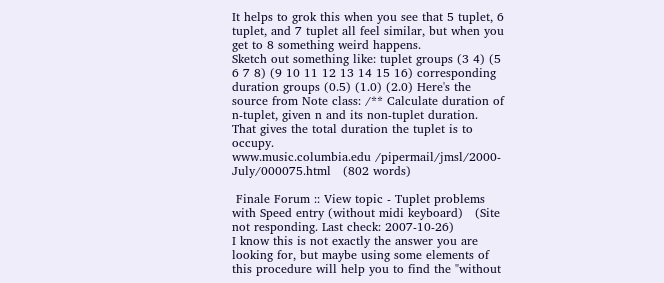It helps to grok this when you see that 5 tuplet, 6 tuplet, and 7 tuplet all feel similar, but when you get to 8 something weird happens.
Sketch out something like: tuplet groups (3 4) (5 6 7 8) (9 10 11 12 13 14 15 16) corresponding duration groups (0.5) (1.0) (2.0) Here's the source from Note class: /** Calculate duration of n-tuplet, given n and its non-tuplet duration.
That gives the total duration the tuplet is to occupy.
www.music.columbia.edu /pipermail/jmsl/2000-July/000075.html   (802 words)

 Finale Forum :: View topic - Tuplet problems with Speed entry (without midi keyboard)   (Site not responding. Last check: 2007-10-26)
I know this is not exactly the answer you are looking for, but maybe using some elements of this procedure will help you to find the "without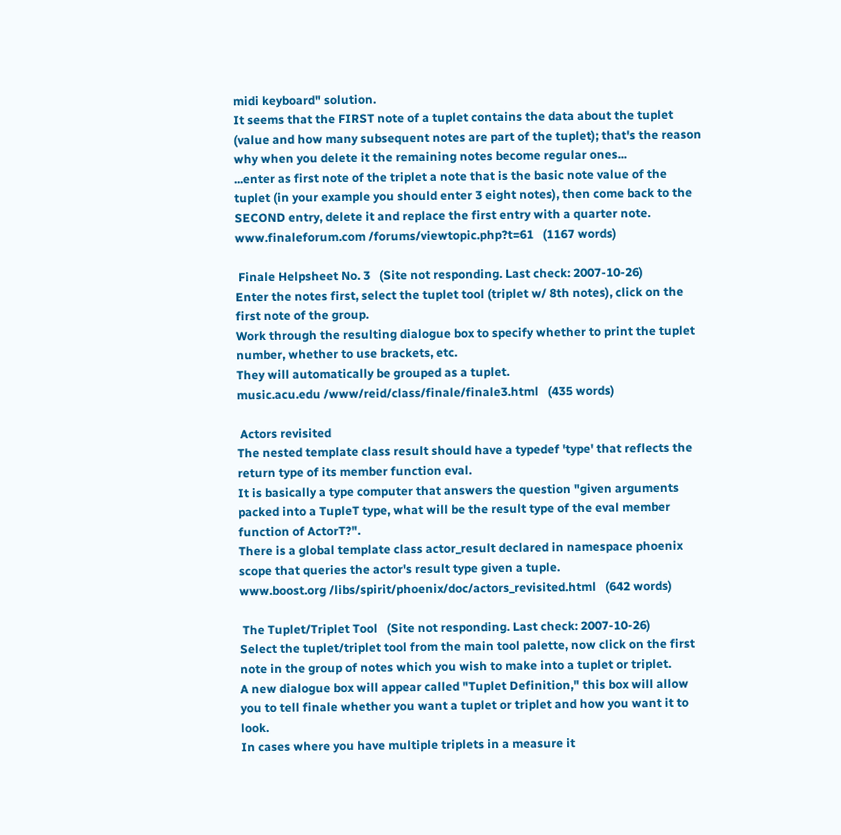midi keyboard" solution.
It seems that the FIRST note of a tuplet contains the data about the tuplet (value and how many subsequent notes are part of the tuplet); that's the reason why when you delete it the remaining notes become regular ones...
...enter as first note of the triplet a note that is the basic note value of the tuplet (in your example you should enter 3 eight notes), then come back to the SECOND entry, delete it and replace the first entry with a quarter note.
www.finaleforum.com /forums/viewtopic.php?t=61   (1167 words)

 Finale Helpsheet No. 3   (Site not responding. Last check: 2007-10-26)
Enter the notes first, select the tuplet tool (triplet w/ 8th notes), click on the first note of the group.
Work through the resulting dialogue box to specify whether to print the tuplet number, whether to use brackets, etc.
They will automatically be grouped as a tuplet.
music.acu.edu /www/reid/class/finale/finale3.html   (435 words)

 Actors revisited
The nested template class result should have a typedef 'type' that reflects the return type of its member function eval.
It is basically a type computer that answers the question "given arguments packed into a TupleT type, what will be the result type of the eval member function of ActorT?".
There is a global template class actor_result declared in namespace phoenix scope that queries the actor's result type given a tuple.
www.boost.org /libs/spirit/phoenix/doc/actors_revisited.html   (642 words)

 The Tuplet/Triplet Tool   (Site not responding. Last check: 2007-10-26)
Select the tuplet/triplet tool from the main tool palette, now click on the first note in the group of notes which you wish to make into a tuplet or triplet.
A new dialogue box will appear called "Tuplet Definition," this box will allow you to tell finale whether you want a tuplet or triplet and how you want it to look.
In cases where you have multiple triplets in a measure it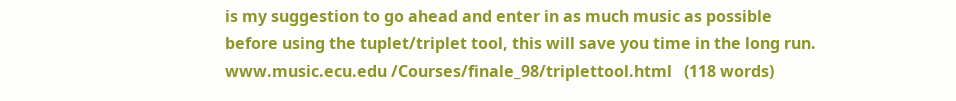is my suggestion to go ahead and enter in as much music as possible before using the tuplet/triplet tool, this will save you time in the long run.
www.music.ecu.edu /Courses/finale_98/triplettool.html   (118 words)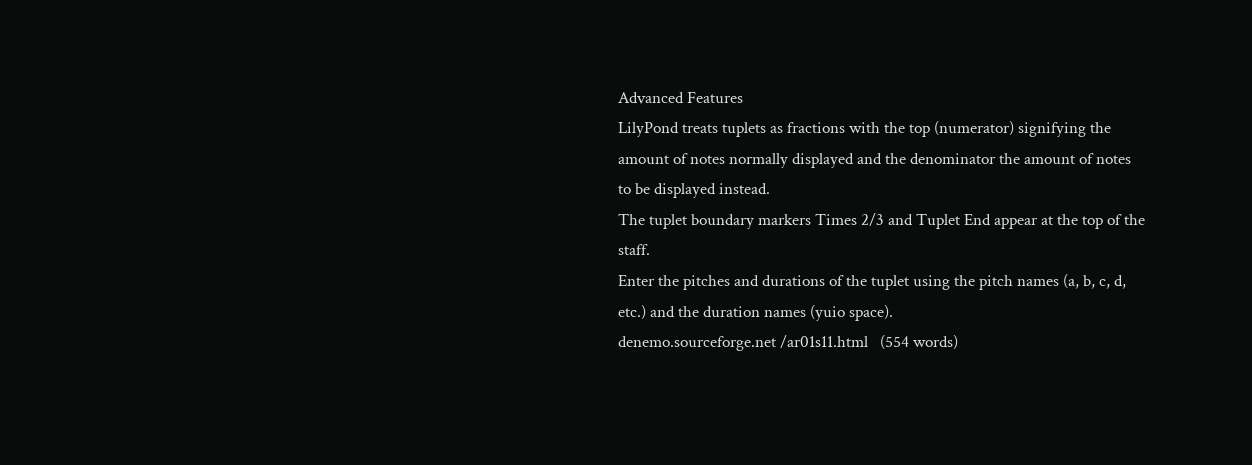Advanced Features
LilyPond treats tuplets as fractions with the top (numerator) signifying the amount of notes normally displayed and the denominator the amount of notes to be displayed instead.
The tuplet boundary markers Times 2/3 and Tuplet End appear at the top of the staff.
Enter the pitches and durations of the tuplet using the pitch names (a, b, c, d, etc.) and the duration names (yuio space).
denemo.sourceforge.net /ar01s11.html   (554 words)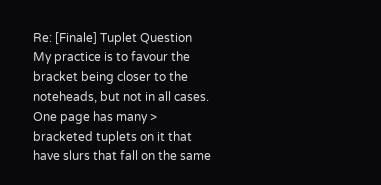Re: [Finale] Tuplet Question
My practice is to favour the bracket being closer to the noteheads, but not in all cases.
One page has many > bracketed tuplets on it that have slurs that fall on the same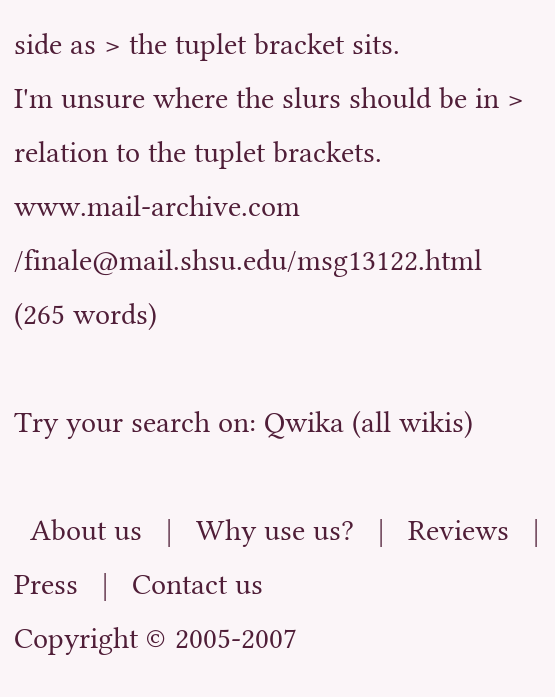side as > the tuplet bracket sits.
I'm unsure where the slurs should be in > relation to the tuplet brackets.
www.mail-archive.com /finale@mail.shsu.edu/msg13122.html   (265 words)

Try your search on: Qwika (all wikis)

  About us   |   Why use us?   |   Reviews   |   Press   |   Contact us
Copyright © 2005-2007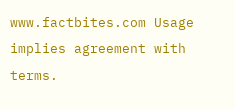www.factbites.com Usage implies agreement with terms.